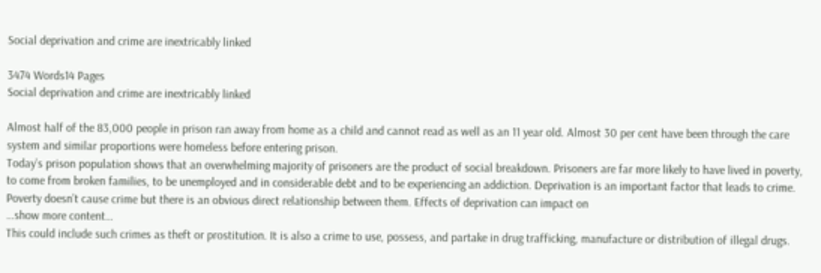Social deprivation and crime are inextricably linked

3474 Words14 Pages
Social deprivation and crime are inextricably linked

Almost half of the 83,000 people in prison ran away from home as a child and cannot read as well as an 11 year old. Almost 30 per cent have been through the care system and similar proportions were homeless before entering prison.
Today’s prison population shows that an overwhelming majority of prisoners are the product of social breakdown. Prisoners are far more likely to have lived in poverty, to come from broken families, to be unemployed and in considerable debt and to be experiencing an addiction. Deprivation is an important factor that leads to crime. Poverty doesn’t cause crime but there is an obvious direct relationship between them. Effects of deprivation can impact on
…show more content…
This could include such crimes as theft or prostitution. It is also a crime to use, possess, and partake in drug trafficking, manufacture or distribution of illegal drugs.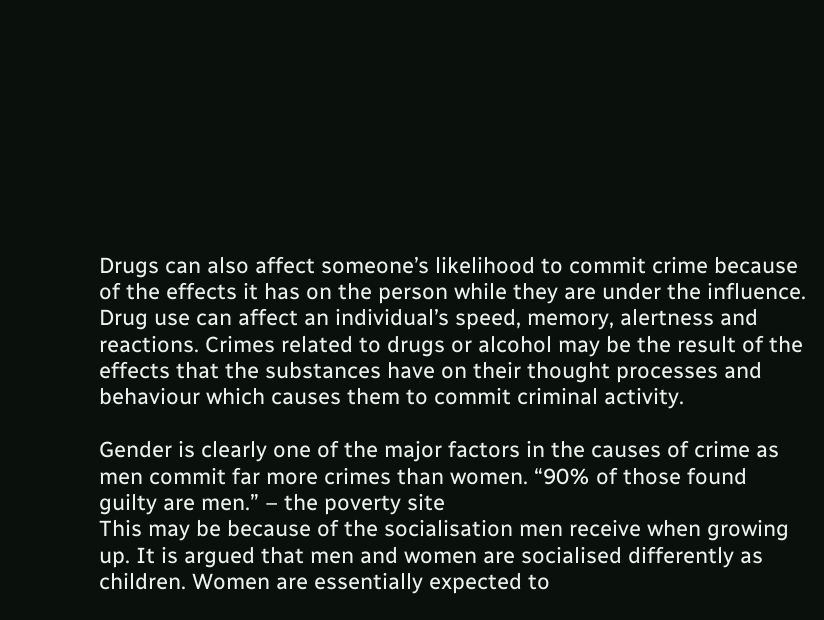Drugs can also affect someone’s likelihood to commit crime because of the effects it has on the person while they are under the influence. Drug use can affect an individual’s speed, memory, alertness and reactions. Crimes related to drugs or alcohol may be the result of the effects that the substances have on their thought processes and behaviour which causes them to commit criminal activity.

Gender is clearly one of the major factors in the causes of crime as men commit far more crimes than women. “90% of those found guilty are men.” – the poverty site
This may be because of the socialisation men receive when growing up. It is argued that men and women are socialised differently as children. Women are essentially expected to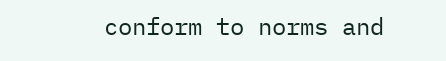conform to norms and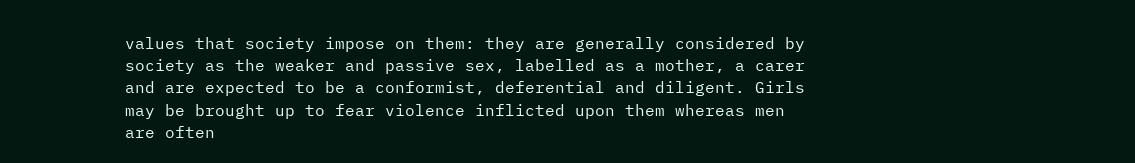values that society impose on them: they are generally considered by society as the weaker and passive sex, labelled as a mother, a carer and are expected to be a conformist, deferential and diligent. Girls may be brought up to fear violence inflicted upon them whereas men are often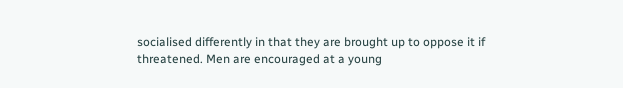socialised differently in that they are brought up to oppose it if threatened. Men are encouraged at a young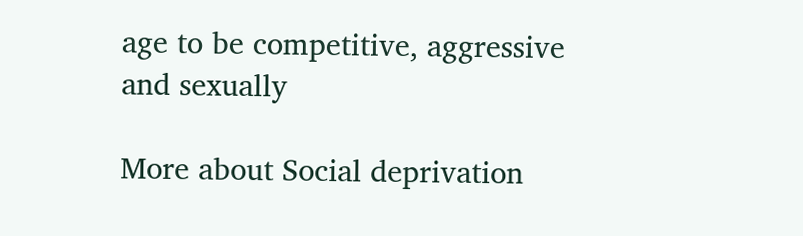age to be competitive, aggressive and sexually

More about Social deprivation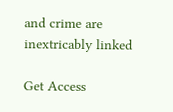and crime are inextricably linked

Get Access